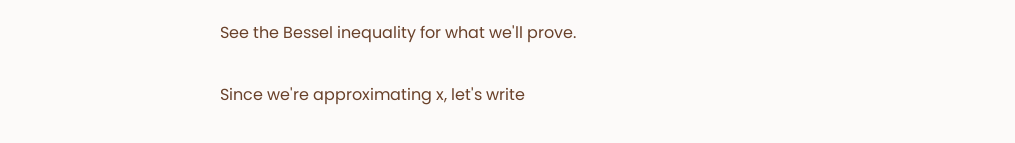See the Bessel inequality for what we'll prove.

Since we're approximating x, let's write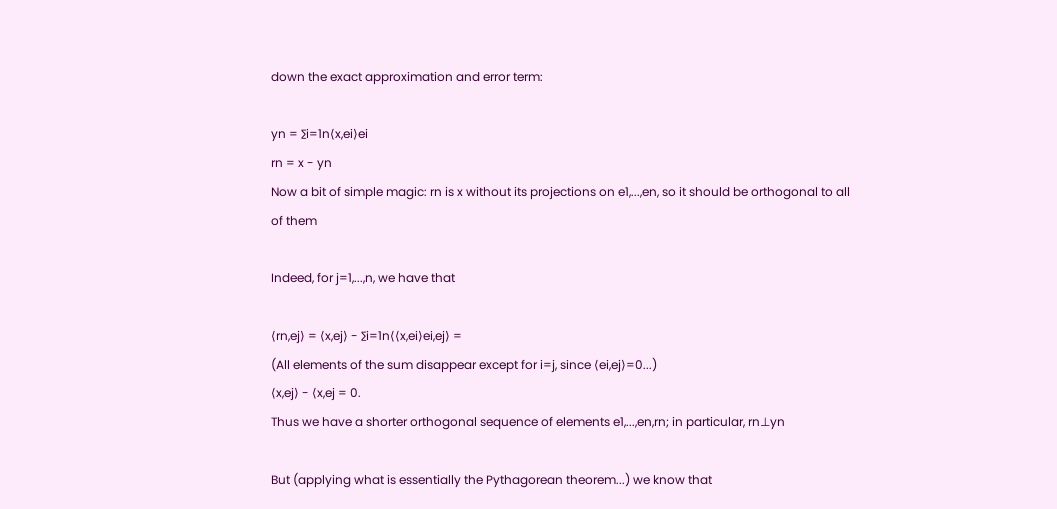down the exact approximation and error term:

yn = ∑i=1n⟨x,ei⟩ei
rn = x - yn
Now a bit of simple magic: rn is x without its projections on e1,...,en, so it should be orthogonal to all of them

Indeed, for j=1,...,n, we have that

⟨rn,ej⟩ = ⟨x,ej⟩ - ∑i=1n⟨⟨x,ei⟩ei,ej⟩ =
(All elements of the sum disappear except for i=j, since ⟨ei,ej⟩=0...)
⟨x,ej⟩ - ⟨x,ej = 0.
Thus we have a shorter orthogonal sequence of elements e1,...,en,rn; in particular, rn⊥yn

But (applying what is essentially the Pythagorean theorem...) we know that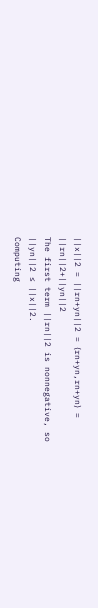||x||2 = ||rn+yn||2 = ⟨rn+yn,rn+yn⟩ = ||rn||2+||yn||2
The first term ||rn||2 is nonnegative, so
||yn||2 ≤ ||x||2.
Computing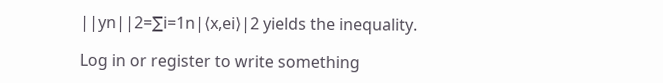||yn||2=∑i=1n|⟨x,ei⟩|2 yields the inequality.

Log in or register to write something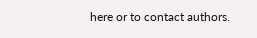here or to contact authors.